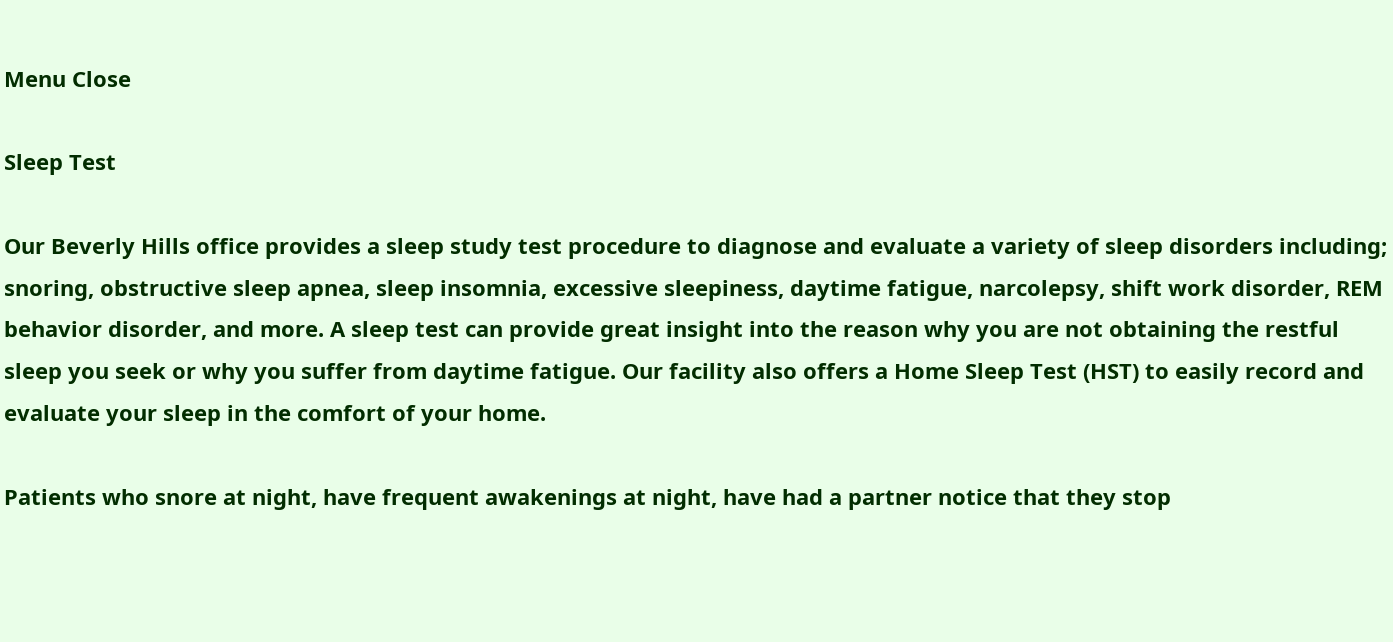Menu Close

Sleep Test

Our Beverly Hills office provides a sleep study test procedure to diagnose and evaluate a variety of sleep disorders including; snoring, obstructive sleep apnea, sleep insomnia, excessive sleepiness, daytime fatigue, narcolepsy, shift work disorder, REM behavior disorder, and more. A sleep test can provide great insight into the reason why you are not obtaining the restful sleep you seek or why you suffer from daytime fatigue. Our facility also offers a Home Sleep Test (HST) to easily record and evaluate your sleep in the comfort of your home.

Patients who snore at night, have frequent awakenings at night, have had a partner notice that they stop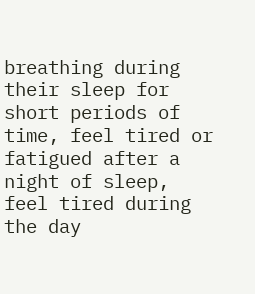breathing during their sleep for short periods of time, feel tired or fatigued after a night of sleep, feel tired during the day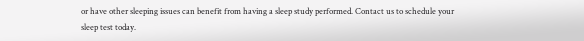or have other sleeping issues can benefit from having a sleep study performed. Contact us to schedule your sleep test today.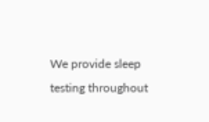We provide sleep testing throughout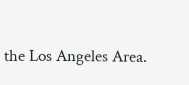the Los Angeles Area.